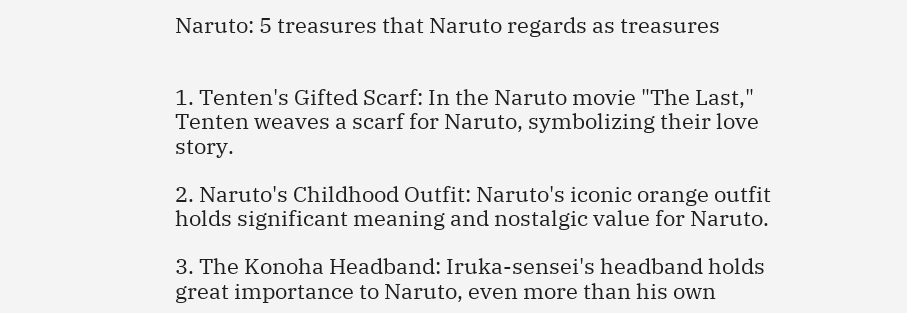Naruto: 5 treasures that Naruto regards as treasures


1. Tenten's Gifted Scarf: In the Naruto movie "The Last," Tenten weaves a scarf for Naruto, symbolizing their love story.

2. Naruto's Childhood Outfit: Naruto's iconic orange outfit holds significant meaning and nostalgic value for Naruto.

3. The Konoha Headband: Iruka-sensei's headband holds great importance to Naruto, even more than his own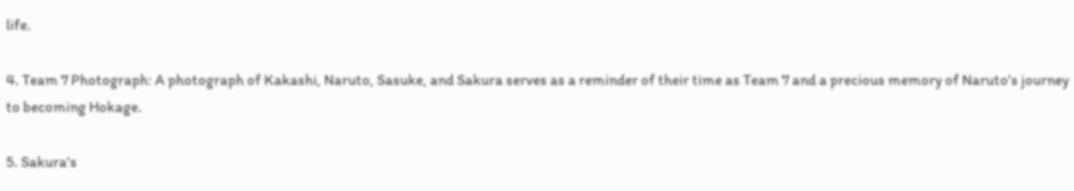life.

4. Team 7 Photograph: A photograph of Kakashi, Naruto, Sasuke, and Sakura serves as a reminder of their time as Team 7 and a precious memory of Naruto's journey to becoming Hokage.

5. Sakura's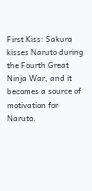First Kiss: Sakura kisses Naruto during the Fourth Great Ninja War, and it becomes a source of motivation for Naruto.